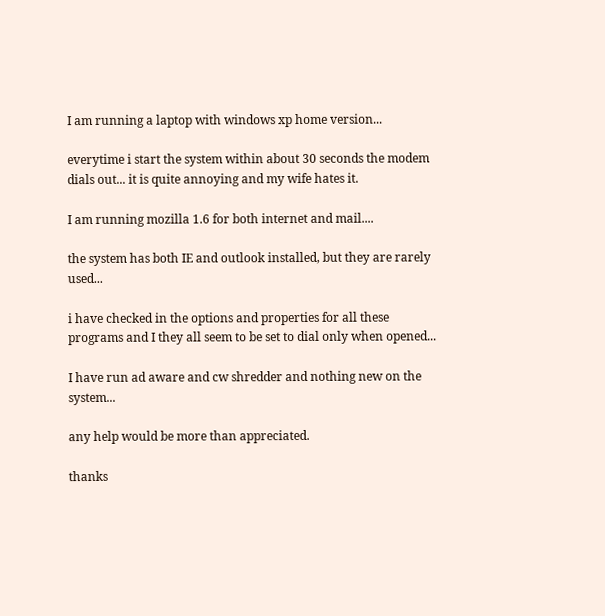I am running a laptop with windows xp home version...

everytime i start the system within about 30 seconds the modem dials out... it is quite annoying and my wife hates it.

I am running mozilla 1.6 for both internet and mail....

the system has both IE and outlook installed, but they are rarely used...

i have checked in the options and properties for all these programs and I they all seem to be set to dial only when opened...

I have run ad aware and cw shredder and nothing new on the system...

any help would be more than appreciated.

thanks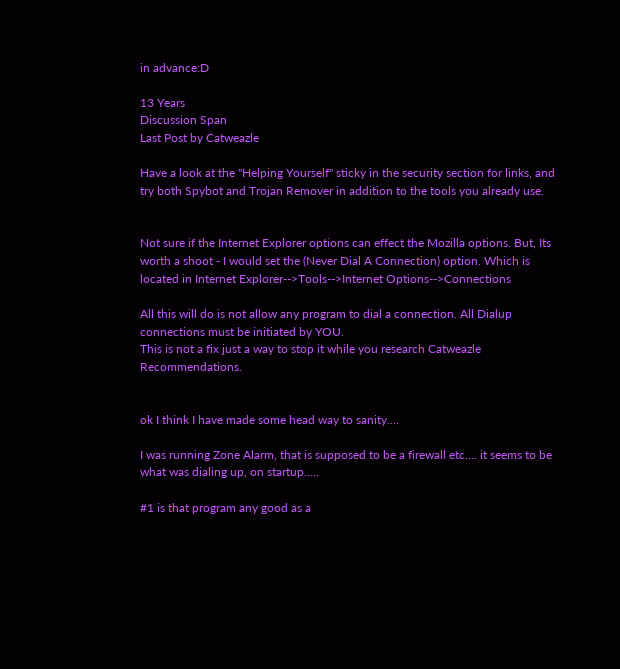in advance:D

13 Years
Discussion Span
Last Post by Catweazle

Have a look at the "Helping Yourself" sticky in the security section for links, and try both Spybot and Trojan Remover in addition to the tools you already use.


Not sure if the Internet Explorer options can effect the Mozilla options. But, Its worth a shoot - I would set the (Never Dial A Connection) option. Which is located in Internet Explorer-->Tools-->Internet Options-->Connections

All this will do is not allow any program to dial a connection. All Dialup connections must be initiated by YOU.
This is not a fix just a way to stop it while you research Catweazle Recommendations.


ok I think I have made some head way to sanity....

I was running Zone Alarm, that is supposed to be a firewall etc.... it seems to be what was dialing up, on startup.....

#1 is that program any good as a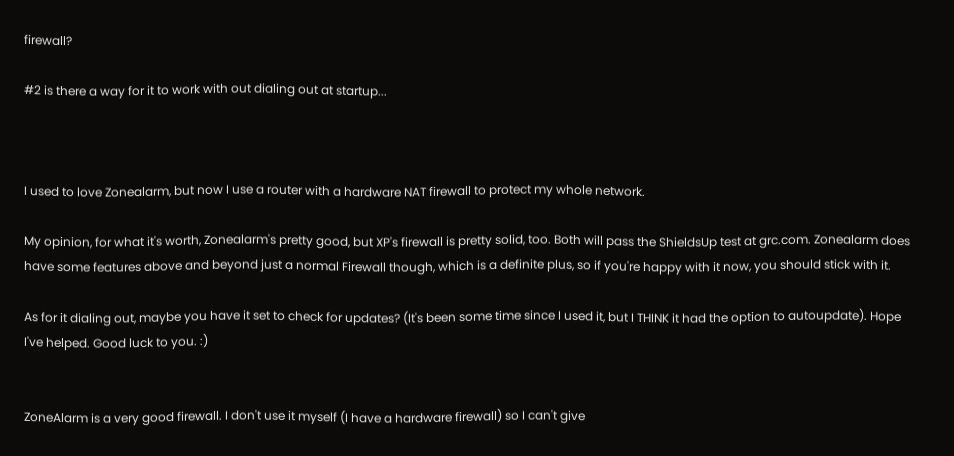firewall?

#2 is there a way for it to work with out dialing out at startup...



I used to love Zonealarm, but now I use a router with a hardware NAT firewall to protect my whole network.

My opinion, for what it's worth, Zonealarm's pretty good, but XP's firewall is pretty solid, too. Both will pass the ShieldsUp test at grc.com. Zonealarm does have some features above and beyond just a normal Firewall though, which is a definite plus, so if you're happy with it now, you should stick with it.

As for it dialing out, maybe you have it set to check for updates? (It's been some time since I used it, but I THINK it had the option to autoupdate). Hope I've helped. Good luck to you. :)


ZoneAlarm is a very good firewall. I don't use it myself (I have a hardware firewall) so I can't give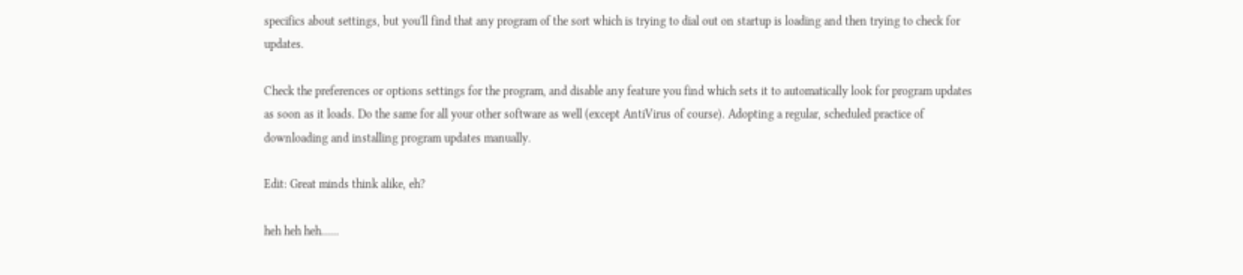specifics about settings, but you'll find that any program of the sort which is trying to dial out on startup is loading and then trying to check for updates.

Check the preferences or options settings for the program, and disable any feature you find which sets it to automatically look for program updates as soon as it loads. Do the same for all your other software as well (except AntiVirus of course). Adopting a regular, scheduled practice of downloading and installing program updates manually.

Edit: Great minds think alike, eh?

heh heh heh......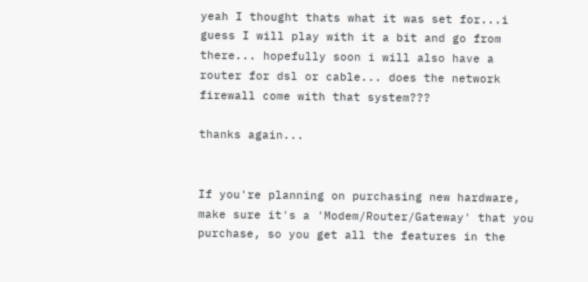yeah I thought thats what it was set for...i guess I will play with it a bit and go from there... hopefully soon i will also have a router for dsl or cable... does the network firewall come with that system???

thanks again...


If you're planning on purchasing new hardware, make sure it's a 'Modem/Router/Gateway' that you purchase, so you get all the features in the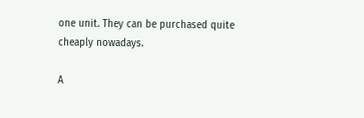one unit. They can be purchased quite cheaply nowadays.

A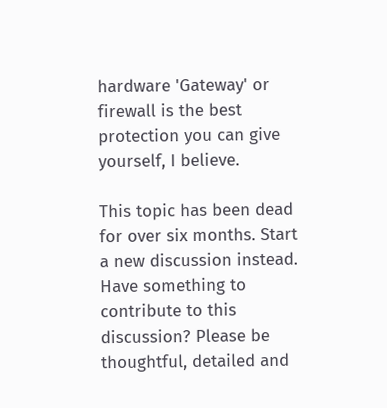hardware 'Gateway' or firewall is the best protection you can give yourself, I believe.

This topic has been dead for over six months. Start a new discussion instead.
Have something to contribute to this discussion? Please be thoughtful, detailed and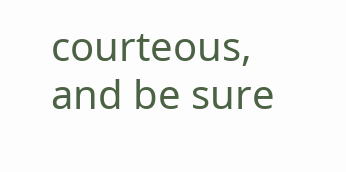courteous, and be sure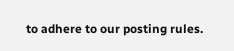to adhere to our posting rules.